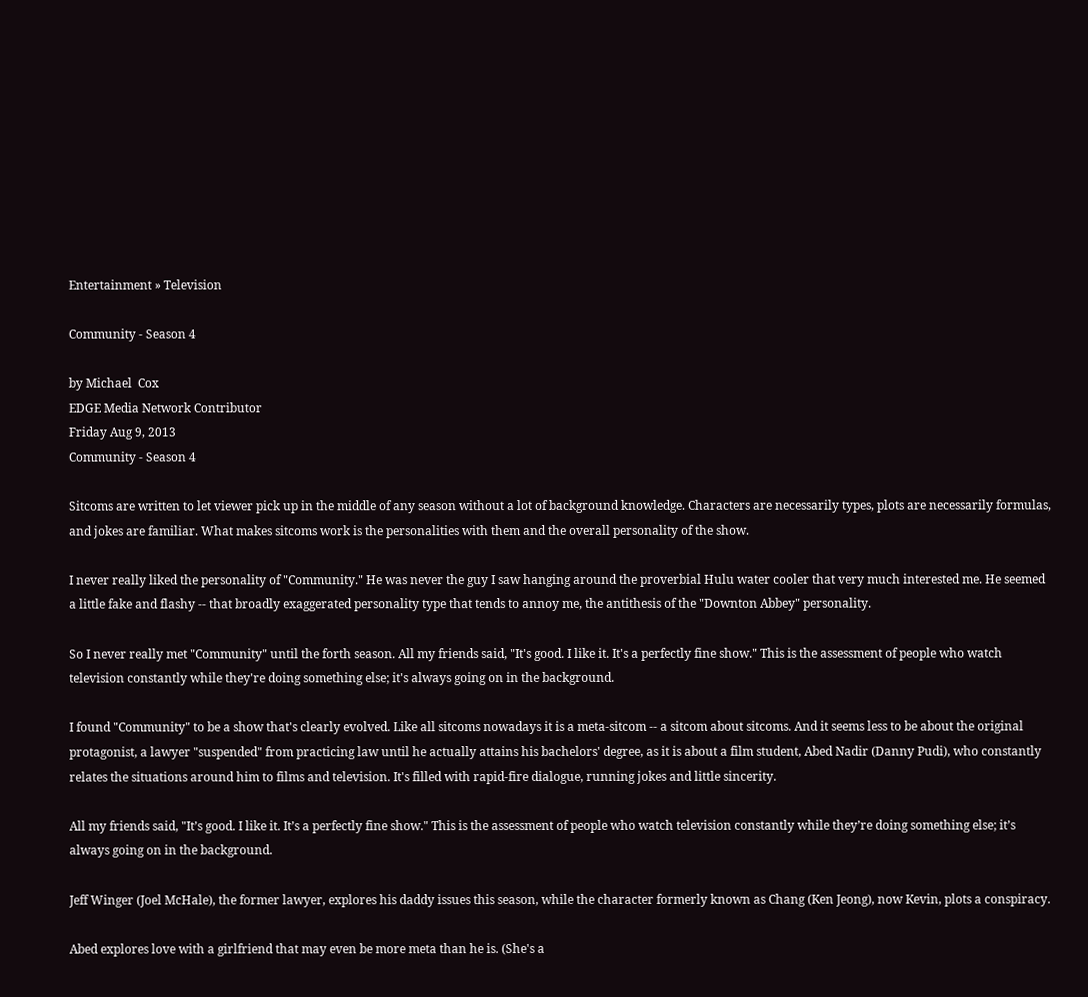Entertainment » Television

Community - Season 4

by Michael  Cox
EDGE Media Network Contributor
Friday Aug 9, 2013
Community - Season 4

Sitcoms are written to let viewer pick up in the middle of any season without a lot of background knowledge. Characters are necessarily types, plots are necessarily formulas, and jokes are familiar. What makes sitcoms work is the personalities with them and the overall personality of the show.

I never really liked the personality of "Community." He was never the guy I saw hanging around the proverbial Hulu water cooler that very much interested me. He seemed a little fake and flashy -- that broadly exaggerated personality type that tends to annoy me, the antithesis of the "Downton Abbey" personality.

So I never really met "Community" until the forth season. All my friends said, "It's good. I like it. It's a perfectly fine show." This is the assessment of people who watch television constantly while they're doing something else; it's always going on in the background.

I found "Community" to be a show that's clearly evolved. Like all sitcoms nowadays it is a meta-sitcom -- a sitcom about sitcoms. And it seems less to be about the original protagonist, a lawyer "suspended" from practicing law until he actually attains his bachelors' degree, as it is about a film student, Abed Nadir (Danny Pudi), who constantly relates the situations around him to films and television. It's filled with rapid-fire dialogue, running jokes and little sincerity.

All my friends said, "It’s good. I like it. It’s a perfectly fine show." This is the assessment of people who watch television constantly while they’re doing something else; it’s always going on in the background.

Jeff Winger (Joel McHale), the former lawyer, explores his daddy issues this season, while the character formerly known as Chang (Ken Jeong), now Kevin, plots a conspiracy.

Abed explores love with a girlfriend that may even be more meta than he is. (She's a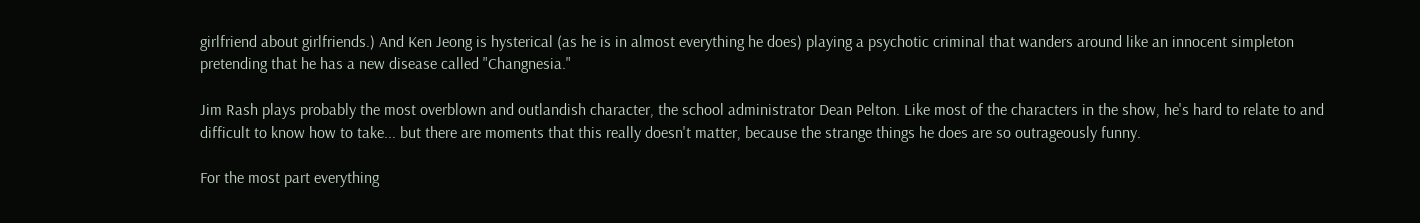girlfriend about girlfriends.) And Ken Jeong is hysterical (as he is in almost everything he does) playing a psychotic criminal that wanders around like an innocent simpleton pretending that he has a new disease called "Changnesia."

Jim Rash plays probably the most overblown and outlandish character, the school administrator Dean Pelton. Like most of the characters in the show, he's hard to relate to and difficult to know how to take... but there are moments that this really doesn't matter, because the strange things he does are so outrageously funny.

For the most part everything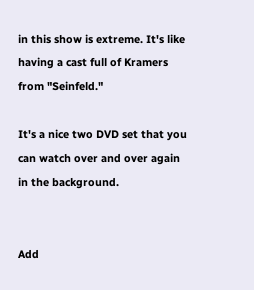in this show is extreme. It's like having a cast full of Kramers from "Seinfeld."

It's a nice two DVD set that you can watch over and over again in the background.


Add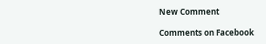New Comment

Comments on Facebook